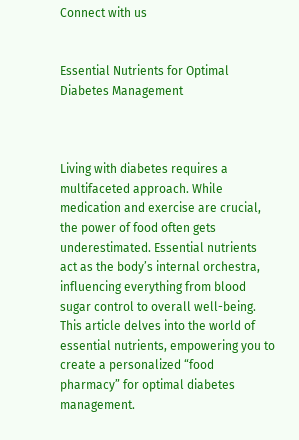Connect with us


Essential Nutrients for Optimal Diabetes Management



Living with diabetes requires a multifaceted approach. While medication and exercise are crucial, the power of food often gets underestimated. Essential nutrients act as the body’s internal orchestra, influencing everything from blood sugar control to overall well-being. This article delves into the world of essential nutrients, empowering you to create a personalized “food pharmacy” for optimal diabetes management.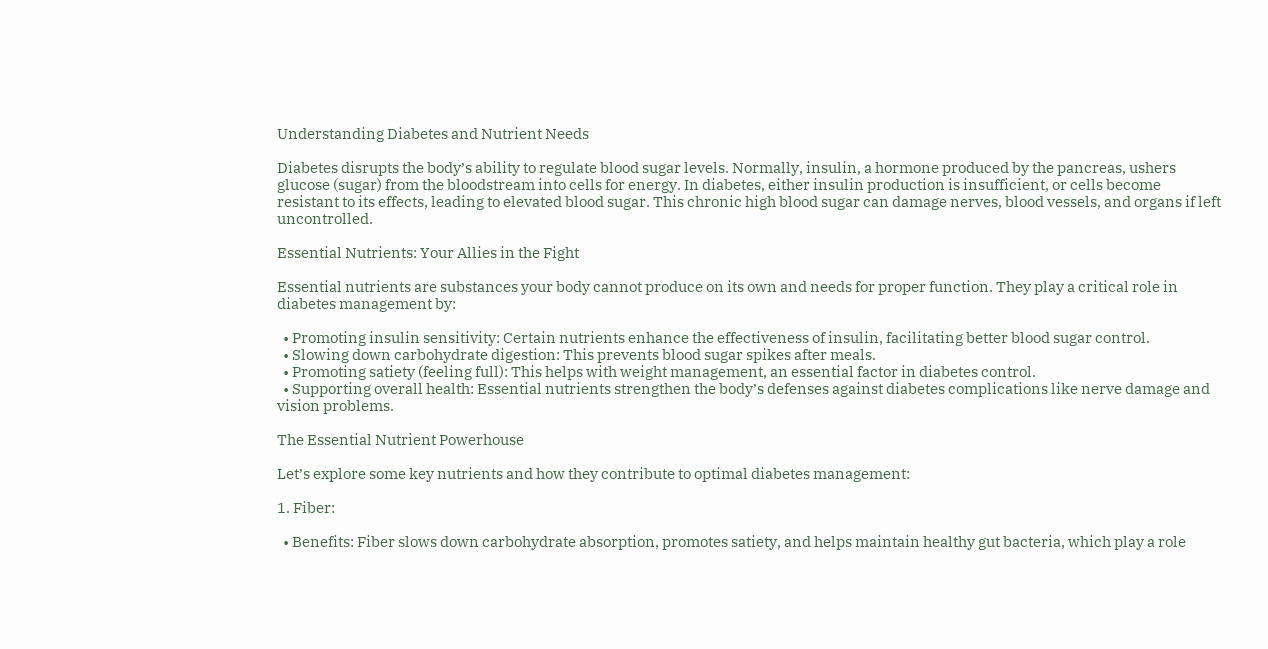Understanding Diabetes and Nutrient Needs

Diabetes disrupts the body’s ability to regulate blood sugar levels. Normally, insulin, a hormone produced by the pancreas, ushers glucose (sugar) from the bloodstream into cells for energy. In diabetes, either insulin production is insufficient, or cells become resistant to its effects, leading to elevated blood sugar. This chronic high blood sugar can damage nerves, blood vessels, and organs if left uncontrolled.

Essential Nutrients: Your Allies in the Fight

Essential nutrients are substances your body cannot produce on its own and needs for proper function. They play a critical role in diabetes management by:

  • Promoting insulin sensitivity: Certain nutrients enhance the effectiveness of insulin, facilitating better blood sugar control.
  • Slowing down carbohydrate digestion: This prevents blood sugar spikes after meals.
  • Promoting satiety (feeling full): This helps with weight management, an essential factor in diabetes control.
  • Supporting overall health: Essential nutrients strengthen the body’s defenses against diabetes complications like nerve damage and vision problems.

The Essential Nutrient Powerhouse

Let’s explore some key nutrients and how they contribute to optimal diabetes management:

1. Fiber:

  • Benefits: Fiber slows down carbohydrate absorption, promotes satiety, and helps maintain healthy gut bacteria, which play a role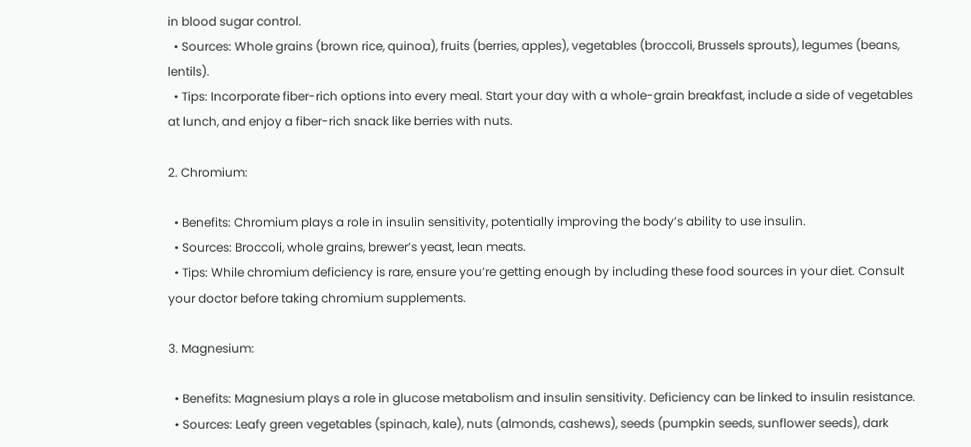in blood sugar control.
  • Sources: Whole grains (brown rice, quinoa), fruits (berries, apples), vegetables (broccoli, Brussels sprouts), legumes (beans, lentils).
  • Tips: Incorporate fiber-rich options into every meal. Start your day with a whole-grain breakfast, include a side of vegetables at lunch, and enjoy a fiber-rich snack like berries with nuts.

2. Chromium:

  • Benefits: Chromium plays a role in insulin sensitivity, potentially improving the body’s ability to use insulin.
  • Sources: Broccoli, whole grains, brewer’s yeast, lean meats.
  • Tips: While chromium deficiency is rare, ensure you’re getting enough by including these food sources in your diet. Consult your doctor before taking chromium supplements.

3. Magnesium:

  • Benefits: Magnesium plays a role in glucose metabolism and insulin sensitivity. Deficiency can be linked to insulin resistance.
  • Sources: Leafy green vegetables (spinach, kale), nuts (almonds, cashews), seeds (pumpkin seeds, sunflower seeds), dark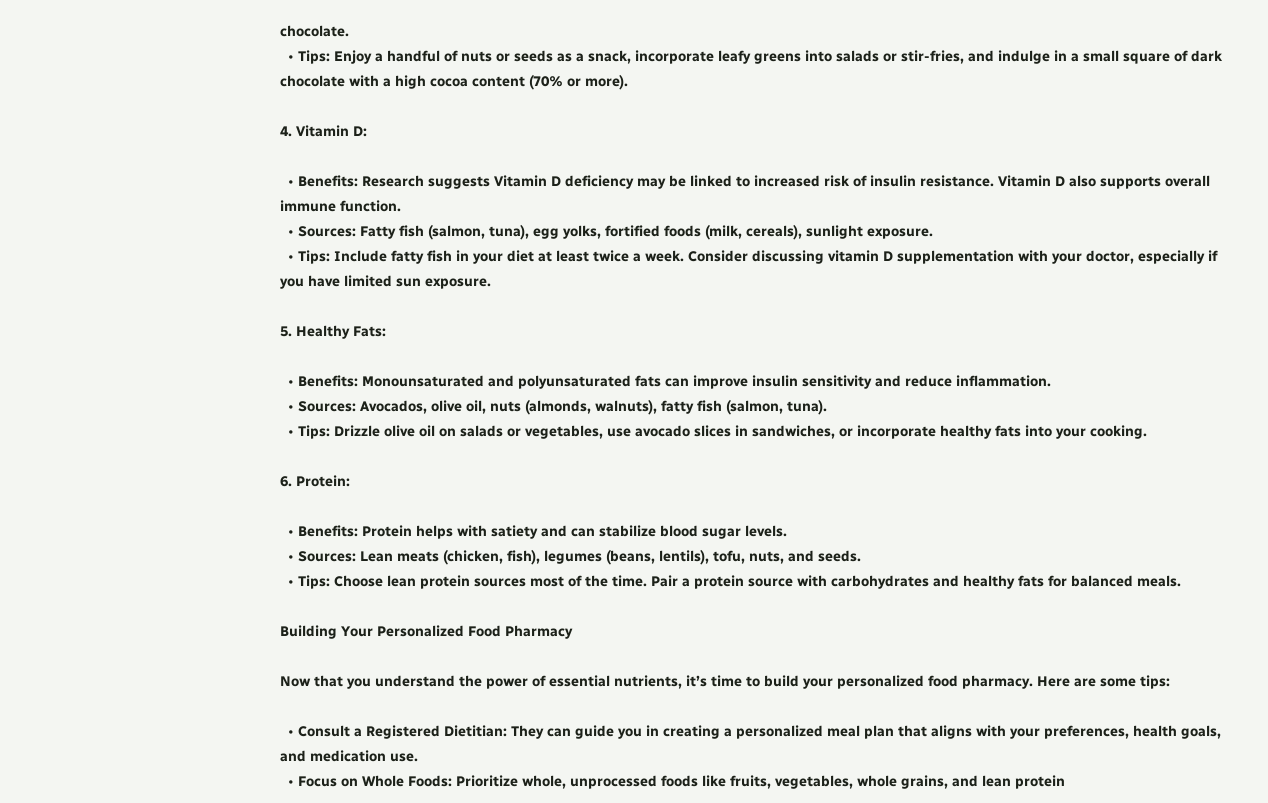chocolate.
  • Tips: Enjoy a handful of nuts or seeds as a snack, incorporate leafy greens into salads or stir-fries, and indulge in a small square of dark chocolate with a high cocoa content (70% or more).

4. Vitamin D:

  • Benefits: Research suggests Vitamin D deficiency may be linked to increased risk of insulin resistance. Vitamin D also supports overall immune function.
  • Sources: Fatty fish (salmon, tuna), egg yolks, fortified foods (milk, cereals), sunlight exposure.
  • Tips: Include fatty fish in your diet at least twice a week. Consider discussing vitamin D supplementation with your doctor, especially if you have limited sun exposure.

5. Healthy Fats:

  • Benefits: Monounsaturated and polyunsaturated fats can improve insulin sensitivity and reduce inflammation.
  • Sources: Avocados, olive oil, nuts (almonds, walnuts), fatty fish (salmon, tuna).
  • Tips: Drizzle olive oil on salads or vegetables, use avocado slices in sandwiches, or incorporate healthy fats into your cooking.

6. Protein:

  • Benefits: Protein helps with satiety and can stabilize blood sugar levels.
  • Sources: Lean meats (chicken, fish), legumes (beans, lentils), tofu, nuts, and seeds.
  • Tips: Choose lean protein sources most of the time. Pair a protein source with carbohydrates and healthy fats for balanced meals.

Building Your Personalized Food Pharmacy

Now that you understand the power of essential nutrients, it’s time to build your personalized food pharmacy. Here are some tips:

  • Consult a Registered Dietitian: They can guide you in creating a personalized meal plan that aligns with your preferences, health goals, and medication use.
  • Focus on Whole Foods: Prioritize whole, unprocessed foods like fruits, vegetables, whole grains, and lean protein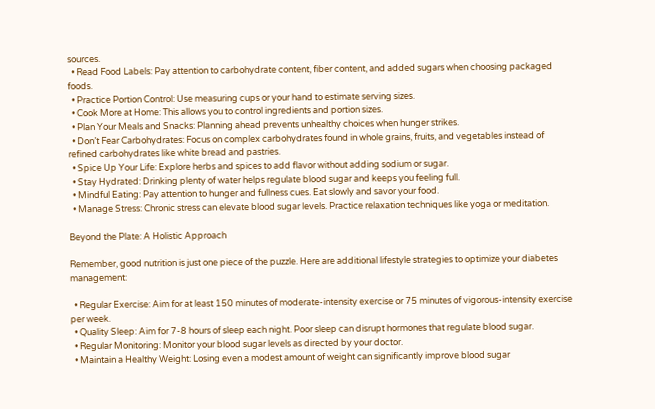sources.
  • Read Food Labels: Pay attention to carbohydrate content, fiber content, and added sugars when choosing packaged foods.
  • Practice Portion Control: Use measuring cups or your hand to estimate serving sizes.
  • Cook More at Home: This allows you to control ingredients and portion sizes.
  • Plan Your Meals and Snacks: Planning ahead prevents unhealthy choices when hunger strikes.
  • Don’t Fear Carbohydrates: Focus on complex carbohydrates found in whole grains, fruits, and vegetables instead of refined carbohydrates like white bread and pastries.
  • Spice Up Your Life: Explore herbs and spices to add flavor without adding sodium or sugar.
  • Stay Hydrated: Drinking plenty of water helps regulate blood sugar and keeps you feeling full.
  • Mindful Eating: Pay attention to hunger and fullness cues. Eat slowly and savor your food.
  • Manage Stress: Chronic stress can elevate blood sugar levels. Practice relaxation techniques like yoga or meditation.

Beyond the Plate: A Holistic Approach

Remember, good nutrition is just one piece of the puzzle. Here are additional lifestyle strategies to optimize your diabetes management:

  • Regular Exercise: Aim for at least 150 minutes of moderate-intensity exercise or 75 minutes of vigorous-intensity exercise per week.
  • Quality Sleep: Aim for 7-8 hours of sleep each night. Poor sleep can disrupt hormones that regulate blood sugar.
  • Regular Monitoring: Monitor your blood sugar levels as directed by your doctor.
  • Maintain a Healthy Weight: Losing even a modest amount of weight can significantly improve blood sugar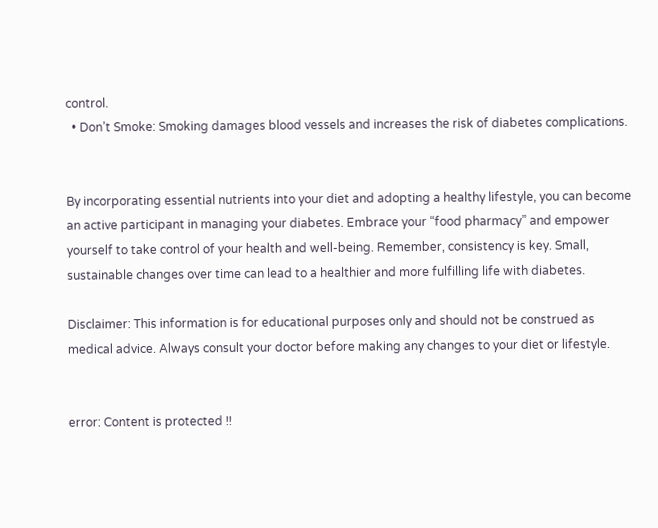control.
  • Don’t Smoke: Smoking damages blood vessels and increases the risk of diabetes complications.


By incorporating essential nutrients into your diet and adopting a healthy lifestyle, you can become an active participant in managing your diabetes. Embrace your “food pharmacy” and empower yourself to take control of your health and well-being. Remember, consistency is key. Small, sustainable changes over time can lead to a healthier and more fulfilling life with diabetes.

Disclaimer: This information is for educational purposes only and should not be construed as medical advice. Always consult your doctor before making any changes to your diet or lifestyle.


error: Content is protected !!